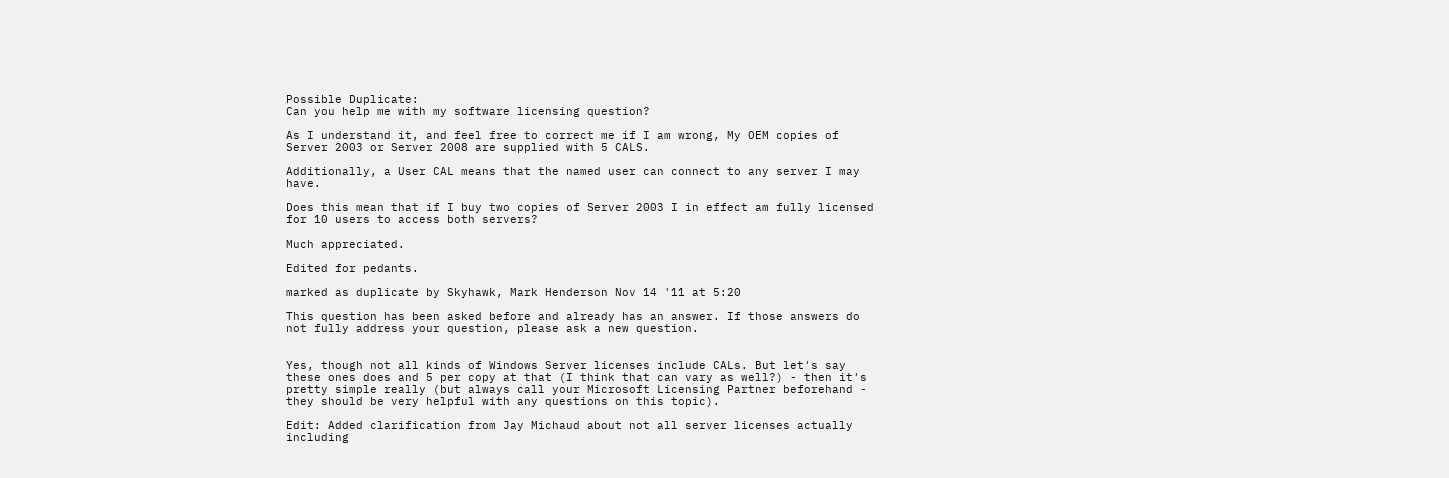Possible Duplicate:
Can you help me with my software licensing question?

As I understand it, and feel free to correct me if I am wrong, My OEM copies of Server 2003 or Server 2008 are supplied with 5 CALS.

Additionally, a User CAL means that the named user can connect to any server I may have.

Does this mean that if I buy two copies of Server 2003 I in effect am fully licensed for 10 users to access both servers?

Much appreciated.

Edited for pedants.

marked as duplicate by Skyhawk, Mark Henderson Nov 14 '11 at 5:20

This question has been asked before and already has an answer. If those answers do not fully address your question, please ask a new question.


Yes, though not all kinds of Windows Server licenses include CALs. But let's say these ones does and 5 per copy at that (I think that can vary as well?) - then it's pretty simple really (but always call your Microsoft Licensing Partner beforehand - they should be very helpful with any questions on this topic).

Edit: Added clarification from Jay Michaud about not all server licenses actually including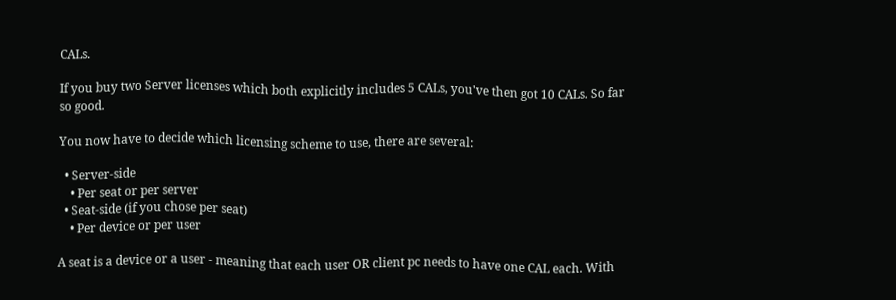CALs.

If you buy two Server licenses which both explicitly includes 5 CALs, you've then got 10 CALs. So far so good.

You now have to decide which licensing scheme to use, there are several:

  • Server-side
    • Per seat or per server
  • Seat-side (if you chose per seat)
    • Per device or per user

A seat is a device or a user - meaning that each user OR client pc needs to have one CAL each. With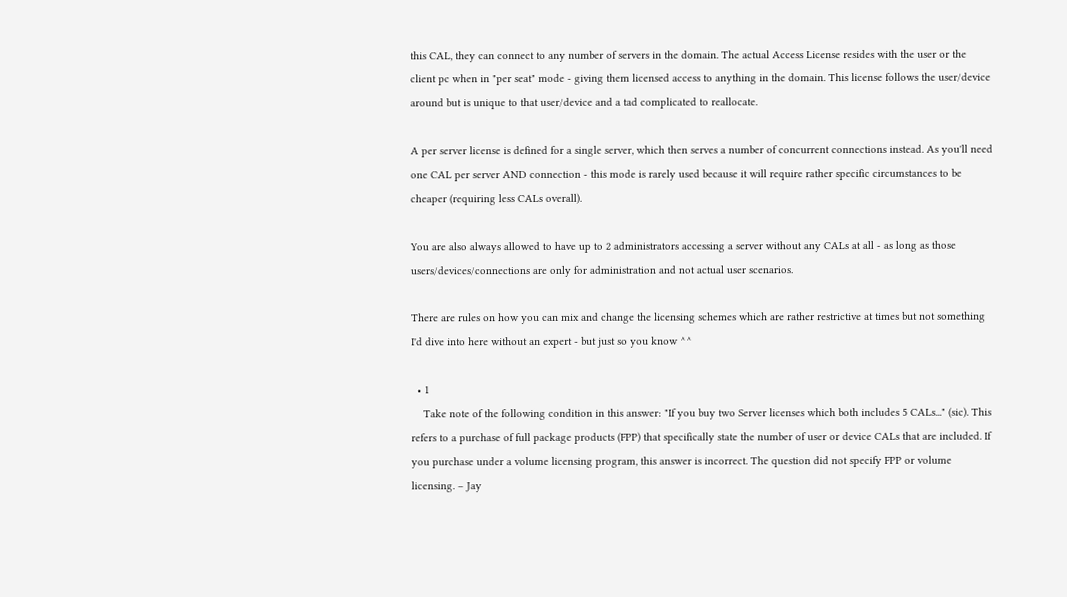this CAL, they can connect to any number of servers in the domain. The actual Access License resides with the user or the client pc when in "per seat" mode - giving them licensed access to anything in the domain. This license follows the user/device around but is unique to that user/device and a tad complicated to reallocate.

A per server license is defined for a single server, which then serves a number of concurrent connections instead. As you'll need one CAL per server AND connection - this mode is rarely used because it will require rather specific circumstances to be cheaper (requiring less CALs overall).

You are also always allowed to have up to 2 administrators accessing a server without any CALs at all - as long as those users/devices/connections are only for administration and not actual user scenarios.

There are rules on how you can mix and change the licensing schemes which are rather restrictive at times but not something I'd dive into here without an expert - but just so you know ^^

  • 1
    Take note of the following condition in this answer: "If you buy two Server licenses which both includes 5 CALs..." (sic). This refers to a purchase of full package products (FPP) that specifically state the number of user or device CALs that are included. If you purchase under a volume licensing program, this answer is incorrect. The question did not specify FPP or volume licensing. – Jay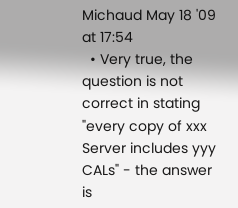Michaud May 18 '09 at 17:54
  • Very true, the question is not correct in stating "every copy of xxx Server includes yyy CALs" - the answer is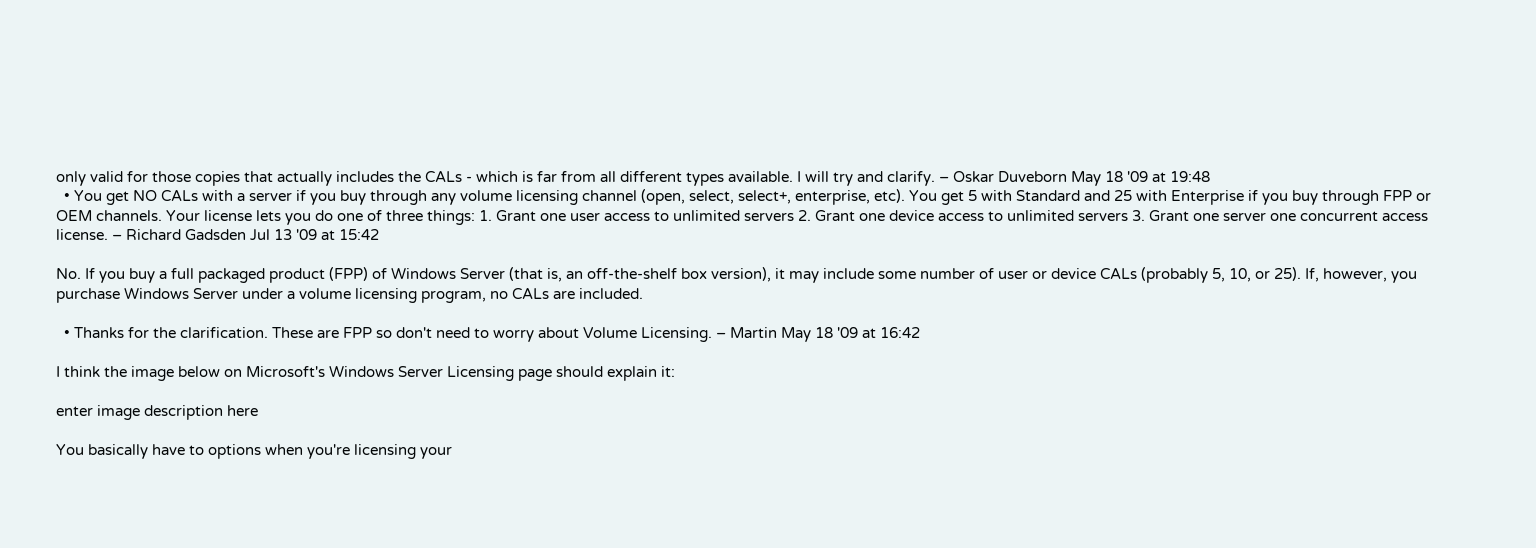only valid for those copies that actually includes the CALs - which is far from all different types available. I will try and clarify. – Oskar Duveborn May 18 '09 at 19:48
  • You get NO CALs with a server if you buy through any volume licensing channel (open, select, select+, enterprise, etc). You get 5 with Standard and 25 with Enterprise if you buy through FPP or OEM channels. Your license lets you do one of three things: 1. Grant one user access to unlimited servers 2. Grant one device access to unlimited servers 3. Grant one server one concurrent access license. – Richard Gadsden Jul 13 '09 at 15:42

No. If you buy a full packaged product (FPP) of Windows Server (that is, an off-the-shelf box version), it may include some number of user or device CALs (probably 5, 10, or 25). If, however, you purchase Windows Server under a volume licensing program, no CALs are included.

  • Thanks for the clarification. These are FPP so don't need to worry about Volume Licensing. – Martin May 18 '09 at 16:42

I think the image below on Microsoft's Windows Server Licensing page should explain it:

enter image description here

You basically have to options when you're licensing your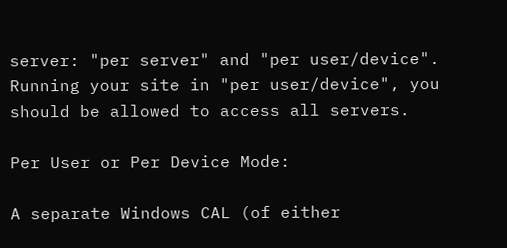server: "per server" and "per user/device". Running your site in "per user/device", you should be allowed to access all servers.

Per User or Per Device Mode:

A separate Windows CAL (of either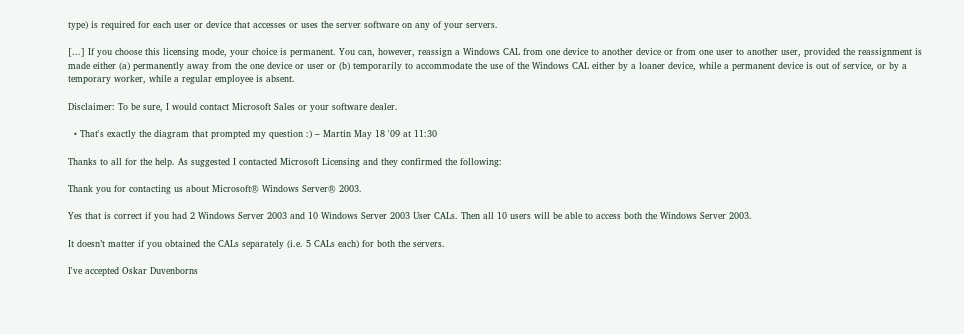type) is required for each user or device that accesses or uses the server software on any of your servers.

[...] If you choose this licensing mode, your choice is permanent. You can, however, reassign a Windows CAL from one device to another device or from one user to another user, provided the reassignment is made either (a) permanently away from the one device or user or (b) temporarily to accommodate the use of the Windows CAL either by a loaner device, while a permanent device is out of service, or by a temporary worker, while a regular employee is absent.

Disclaimer: To be sure, I would contact Microsoft Sales or your software dealer.

  • That's exactly the diagram that prompted my question :) – Martin May 18 '09 at 11:30

Thanks to all for the help. As suggested I contacted Microsoft Licensing and they confirmed the following:

Thank you for contacting us about Microsoft® Windows Server® 2003.

Yes that is correct if you had 2 Windows Server 2003 and 10 Windows Server 2003 User CALs. Then all 10 users will be able to access both the Windows Server 2003.

It doesn’t matter if you obtained the CALs separately (i.e. 5 CALs each) for both the servers.

I've accepted Oskar Duvenborns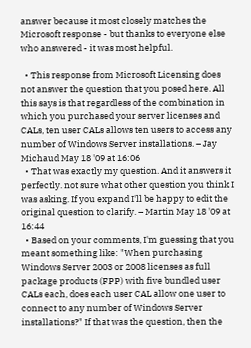answer because it most closely matches the Microsoft response - but thanks to everyone else who answered - it was most helpful.

  • This response from Microsoft Licensing does not answer the question that you posed here. All this says is that regardless of the combination in which you purchased your server licenses and CALs, ten user CALs allows ten users to access any number of Windows Server installations. – Jay Michaud May 18 '09 at 16:06
  • That was exactly my question. And it answers it perfectly. not sure what other question you think I was asking. If you expand I'll be happy to edit the original question to clarify. – Martin May 18 '09 at 16:44
  • Based on your comments, I'm guessing that you meant something like: "When purchasing Windows Server 2003 or 2008 licenses as full package products (FPP) with five bundled user CALs each, does each user CAL allow one user to connect to any number of Windows Server installations?" If that was the question, then the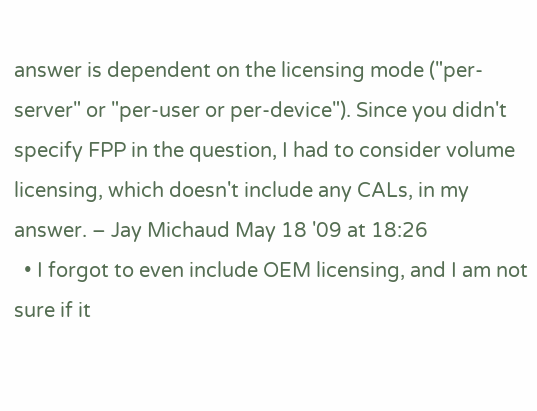answer is dependent on the licensing mode ("per-server" or "per-user or per-device"). Since you didn't specify FPP in the question, I had to consider volume licensing, which doesn't include any CALs, in my answer. – Jay Michaud May 18 '09 at 18:26
  • I forgot to even include OEM licensing, and I am not sure if it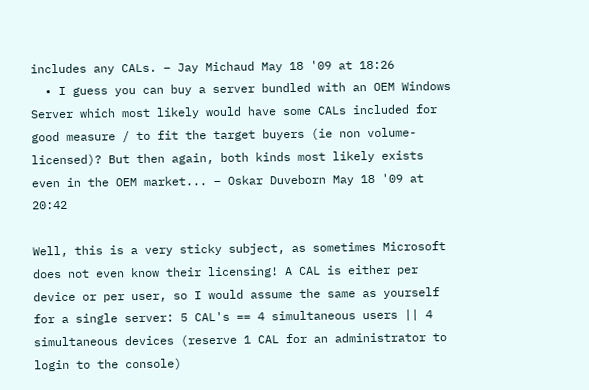includes any CALs. – Jay Michaud May 18 '09 at 18:26
  • I guess you can buy a server bundled with an OEM Windows Server which most likely would have some CALs included for good measure / to fit the target buyers (ie non volume-licensed)? But then again, both kinds most likely exists even in the OEM market... – Oskar Duveborn May 18 '09 at 20:42

Well, this is a very sticky subject, as sometimes Microsoft does not even know their licensing! A CAL is either per device or per user, so I would assume the same as yourself for a single server: 5 CAL's == 4 simultaneous users || 4 simultaneous devices (reserve 1 CAL for an administrator to login to the console)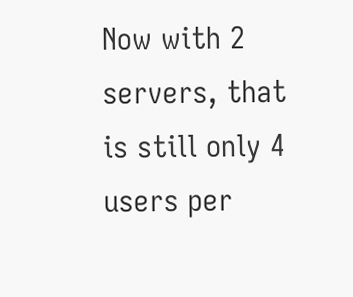Now with 2 servers, that is still only 4 users per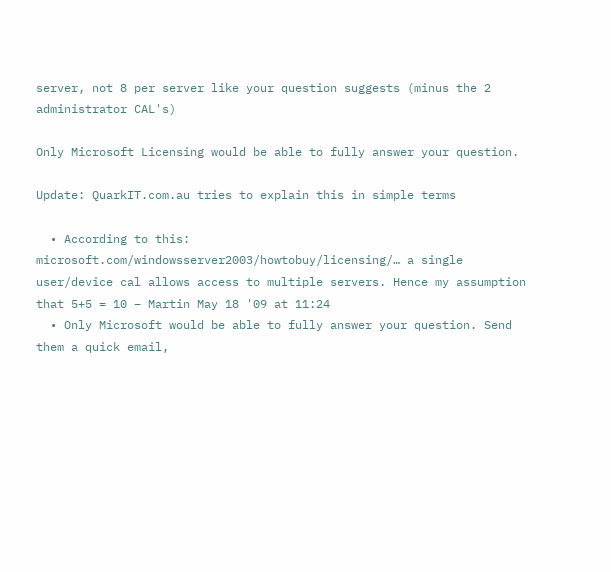server, not 8 per server like your question suggests (minus the 2 administrator CAL's)

Only Microsoft Licensing would be able to fully answer your question.

Update: QuarkIT.com.au tries to explain this in simple terms

  • According to this: microsoft.com/windowsserver2003/howtobuy/licensing/… a single user/device cal allows access to multiple servers. Hence my assumption that 5+5 = 10 – Martin May 18 '09 at 11:24
  • Only Microsoft would be able to fully answer your question. Send them a quick email,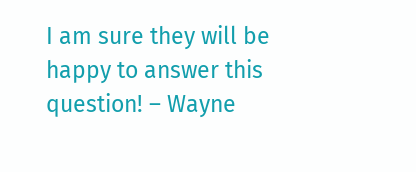I am sure they will be happy to answer this question! – Wayne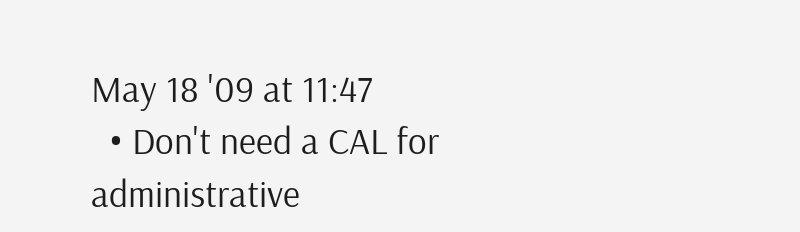May 18 '09 at 11:47
  • Don't need a CAL for administrative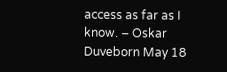access as far as I know. – Oskar Duveborn May 18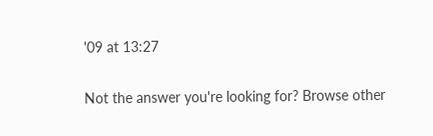'09 at 13:27

Not the answer you're looking for? Browse other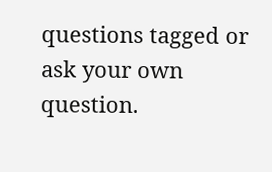questions tagged or ask your own question.